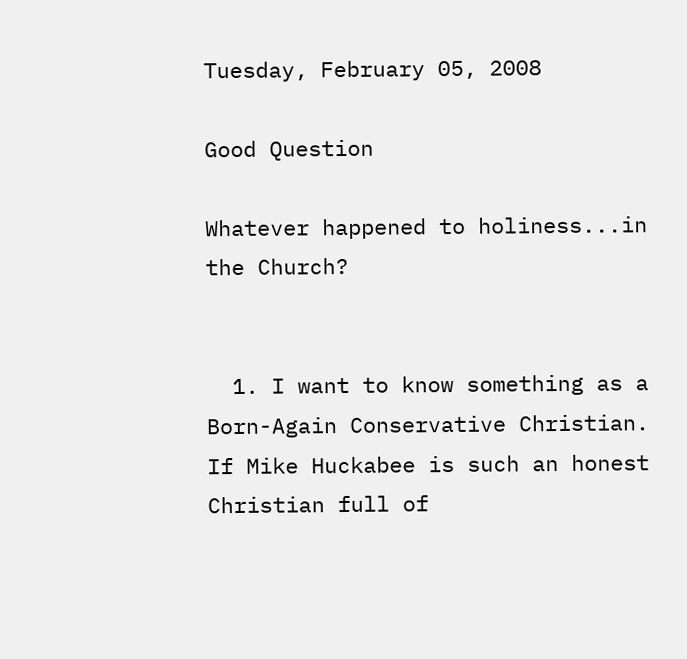Tuesday, February 05, 2008

Good Question

Whatever happened to holiness...in the Church?


  1. I want to know something as a Born-Again Conservative Christian. If Mike Huckabee is such an honest Christian full of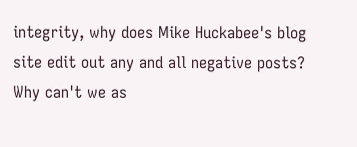integrity, why does Mike Huckabee's blog site edit out any and all negative posts? Why can't we as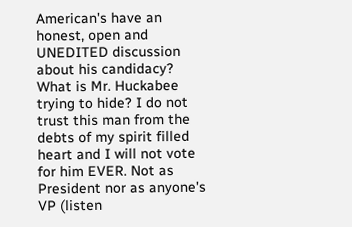American's have an honest, open and UNEDITED discussion about his candidacy? What is Mr. Huckabee trying to hide? I do not trust this man from the debts of my spirit filled heart and I will not vote for him EVER. Not as President nor as anyone's VP (listen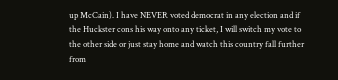up McCain). I have NEVER voted democrat in any election and if the Huckster cons his way onto any ticket, I will switch my vote to the other side or just stay home and watch this country fall further from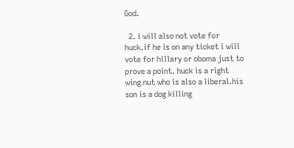God.

  2. i will also not vote for huck.if he is on any ticket i will vote for hillary or oboma just to prove a point. huck is a right wing nut who is also a liberal.his son is a dog killing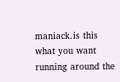maniack.is this what you want running around the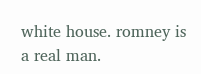white house. romney is a real man.